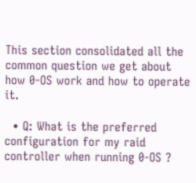This section consolidated all the common question we get about how 0-OS work and how to operate it.

  • Q: What is the preferred configuration for my raid controller when running 0-OS ?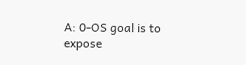A: 0-OS goal is to expose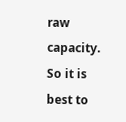raw capacity. So it is best to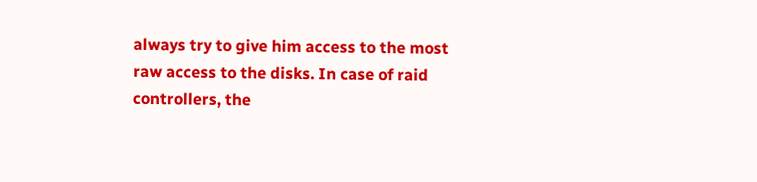always try to give him access to the most raw access to the disks. In case of raid controllers, the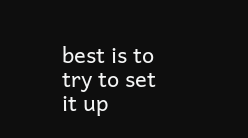best is to try to set it up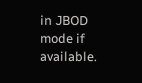in JBOD mode if available.